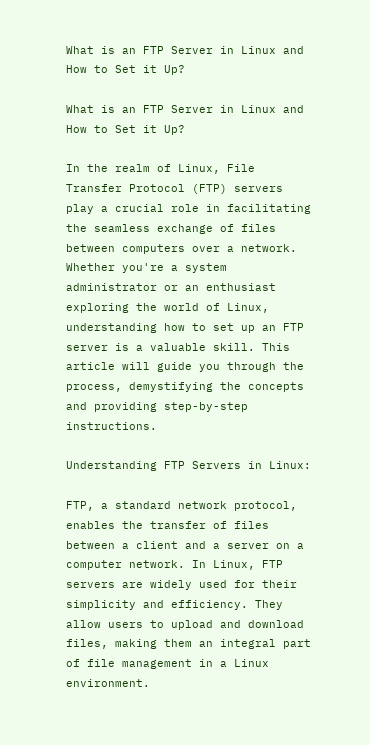What is an FTP Server in Linux and How to Set it Up?

What is an FTP Server in Linux and How to Set it Up?

In the realm of Linux, File Transfer Protocol (FTP) servers play a crucial role in facilitating the seamless exchange of files between computers over a network. Whether you're a system administrator or an enthusiast exploring the world of Linux, understanding how to set up an FTP server is a valuable skill. This article will guide you through the process, demystifying the concepts and providing step-by-step instructions.

Understanding FTP Servers in Linux:

FTP, a standard network protocol, enables the transfer of files between a client and a server on a computer network. In Linux, FTP servers are widely used for their simplicity and efficiency. They allow users to upload and download files, making them an integral part of file management in a Linux environment.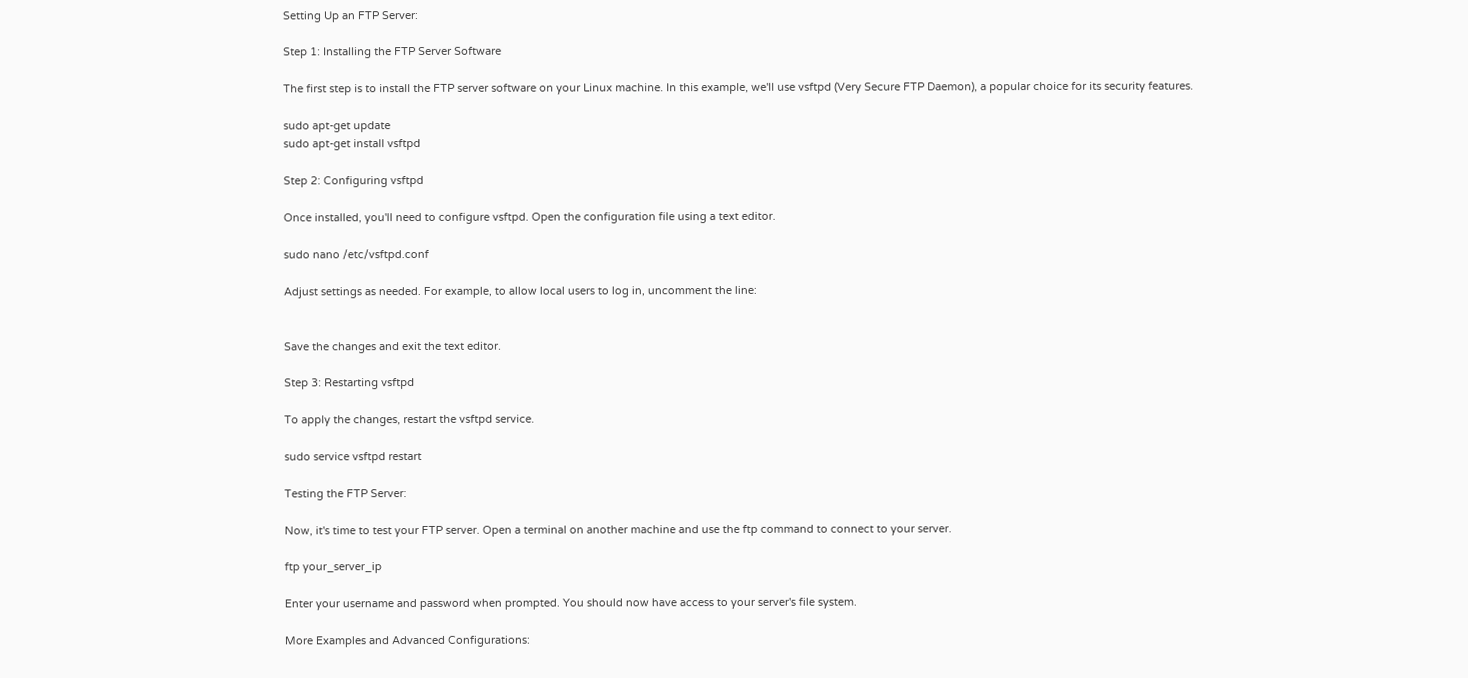Setting Up an FTP Server:

Step 1: Installing the FTP Server Software

The first step is to install the FTP server software on your Linux machine. In this example, we'll use vsftpd (Very Secure FTP Daemon), a popular choice for its security features.

sudo apt-get update
sudo apt-get install vsftpd

Step 2: Configuring vsftpd

Once installed, you'll need to configure vsftpd. Open the configuration file using a text editor.

sudo nano /etc/vsftpd.conf

Adjust settings as needed. For example, to allow local users to log in, uncomment the line:


Save the changes and exit the text editor.

Step 3: Restarting vsftpd

To apply the changes, restart the vsftpd service.

sudo service vsftpd restart

Testing the FTP Server:

Now, it's time to test your FTP server. Open a terminal on another machine and use the ftp command to connect to your server.

ftp your_server_ip

Enter your username and password when prompted. You should now have access to your server's file system.

More Examples and Advanced Configurations: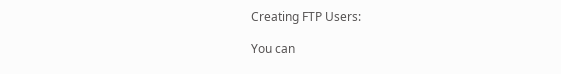Creating FTP Users:

You can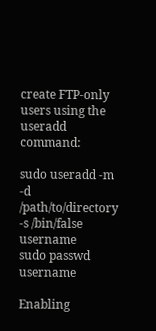create FTP-only users using the useradd command:

sudo useradd -m -d /path/to/directory -s /bin/false username
sudo passwd username

Enabling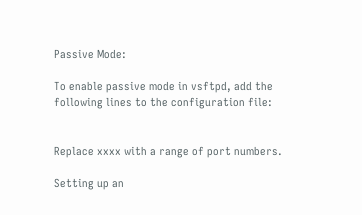Passive Mode:

To enable passive mode in vsftpd, add the following lines to the configuration file:


Replace xxxx with a range of port numbers.

Setting up an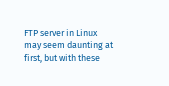FTP server in Linux may seem daunting at first, but with these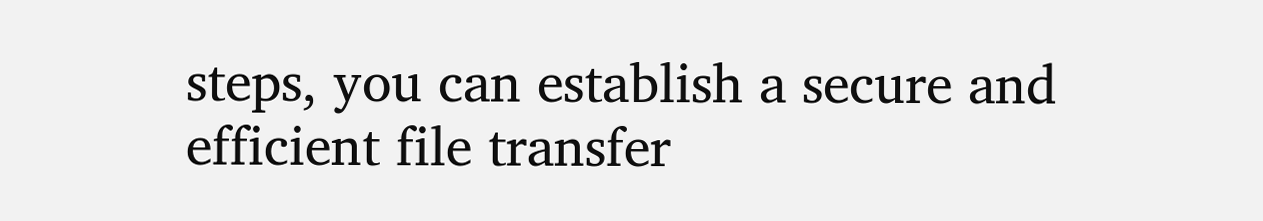steps, you can establish a secure and efficient file transfer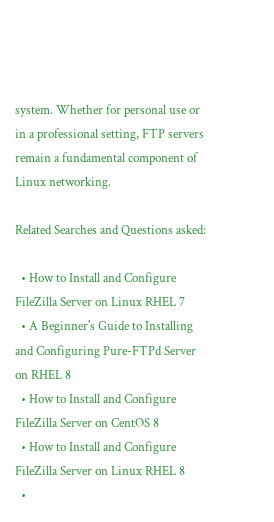system. Whether for personal use or in a professional setting, FTP servers remain a fundamental component of Linux networking.

Related Searches and Questions asked:

  • How to Install and Configure FileZilla Server on Linux RHEL 7
  • A Beginner's Guide to Installing and Configuring Pure-FTPd Server on RHEL 8
  • How to Install and Configure FileZilla Server on CentOS 8
  • How to Install and Configure FileZilla Server on Linux RHEL 8
  •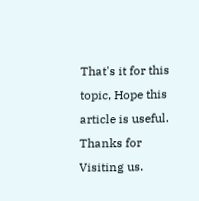That's it for this topic, Hope this article is useful. Thanks for Visiting us.